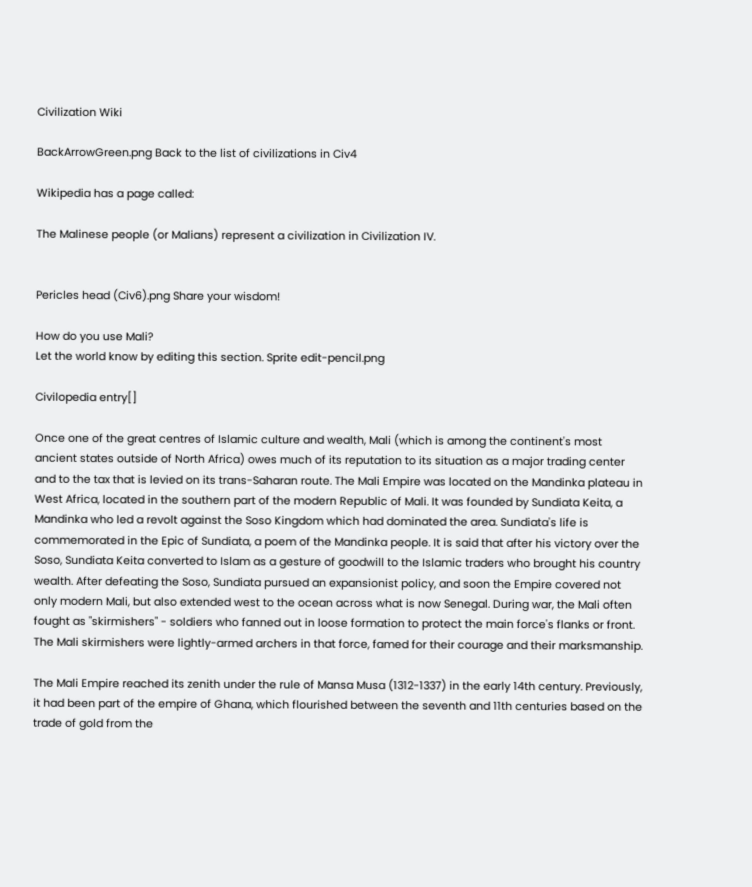Civilization Wiki

BackArrowGreen.png Back to the list of civilizations in Civ4

Wikipedia has a page called:

The Malinese people (or Malians) represent a civilization in Civilization IV.


Pericles head (Civ6).png Share your wisdom!

How do you use Mali?
Let the world know by editing this section. Sprite edit-pencil.png

Civilopedia entry[]

Once one of the great centres of Islamic culture and wealth, Mali (which is among the continent's most ancient states outside of North Africa) owes much of its reputation to its situation as a major trading center and to the tax that is levied on its trans-Saharan route. The Mali Empire was located on the Mandinka plateau in West Africa, located in the southern part of the modern Republic of Mali. It was founded by Sundiata Keita, a Mandinka who led a revolt against the Soso Kingdom which had dominated the area. Sundiata's life is commemorated in the Epic of Sundiata, a poem of the Mandinka people. It is said that after his victory over the Soso, Sundiata Keita converted to Islam as a gesture of goodwill to the Islamic traders who brought his country wealth. After defeating the Soso, Sundiata pursued an expansionist policy, and soon the Empire covered not only modern Mali, but also extended west to the ocean across what is now Senegal. During war, the Mali often fought as "skirmishers" - soldiers who fanned out in loose formation to protect the main force's flanks or front. The Mali skirmishers were lightly-armed archers in that force, famed for their courage and their marksmanship.

The Mali Empire reached its zenith under the rule of Mansa Musa (1312-1337) in the early 14th century. Previously, it had been part of the empire of Ghana, which flourished between the seventh and 11th centuries based on the trade of gold from the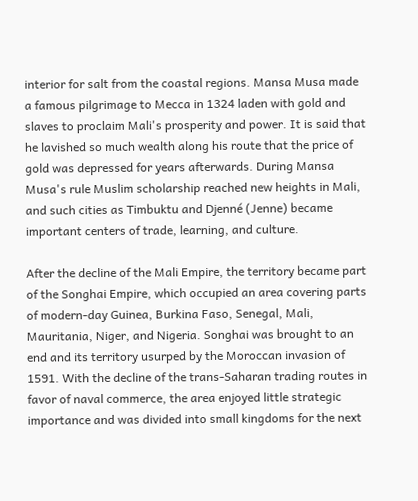interior for salt from the coastal regions. Mansa Musa made a famous pilgrimage to Mecca in 1324 laden with gold and slaves to proclaim Mali's prosperity and power. It is said that he lavished so much wealth along his route that the price of gold was depressed for years afterwards. During Mansa Musa's rule Muslim scholarship reached new heights in Mali, and such cities as Timbuktu and Djenné (Jenne) became important centers of trade, learning, and culture.

After the decline of the Mali Empire, the territory became part of the Songhai Empire, which occupied an area covering parts of modern-day Guinea, Burkina Faso, Senegal, Mali, Mauritania, Niger, and Nigeria. Songhai was brought to an end and its territory usurped by the Moroccan invasion of 1591. With the decline of the trans-Saharan trading routes in favor of naval commerce, the area enjoyed little strategic importance and was divided into small kingdoms for the next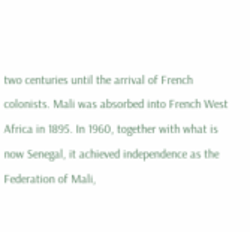two centuries until the arrival of French colonists. Mali was absorbed into French West Africa in 1895. In 1960, together with what is now Senegal, it achieved independence as the Federation of Mali,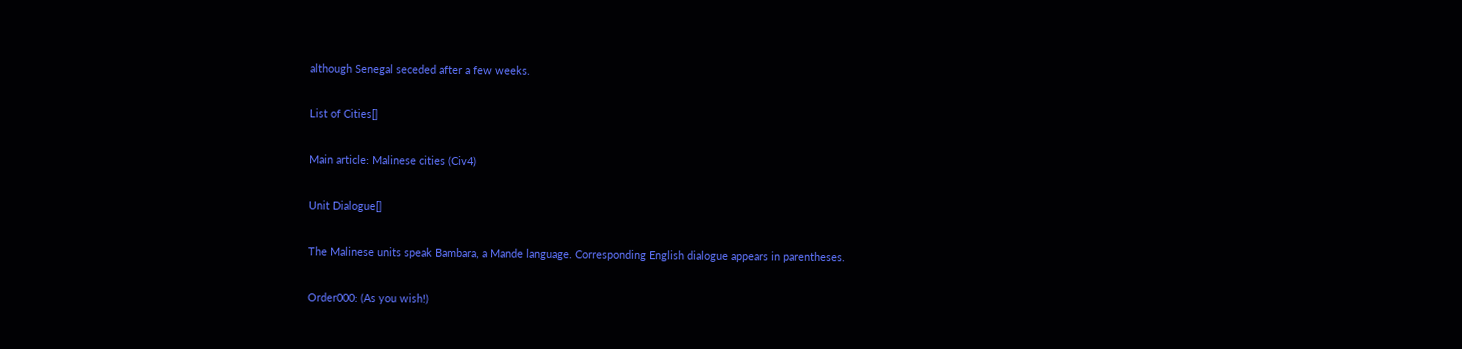although Senegal seceded after a few weeks.

List of Cities[]

Main article: Malinese cities (Civ4)

Unit Dialogue[]

The Malinese units speak Bambara, a Mande language. Corresponding English dialogue appears in parentheses.

Order000: (As you wish!)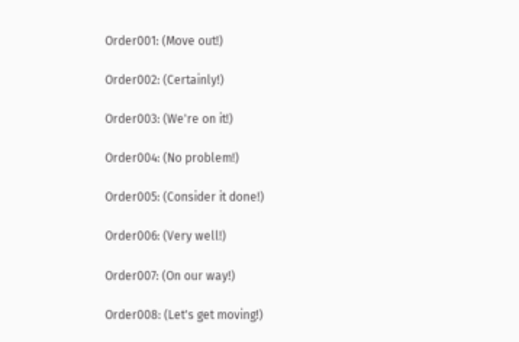Order001: (Move out!)

Order002: (Certainly!)

Order003: (We're on it!)

Order004: (No problem!)

Order005: (Consider it done!)

Order006: (Very well!)

Order007: (On our way!)

Order008: (Let's get moving!)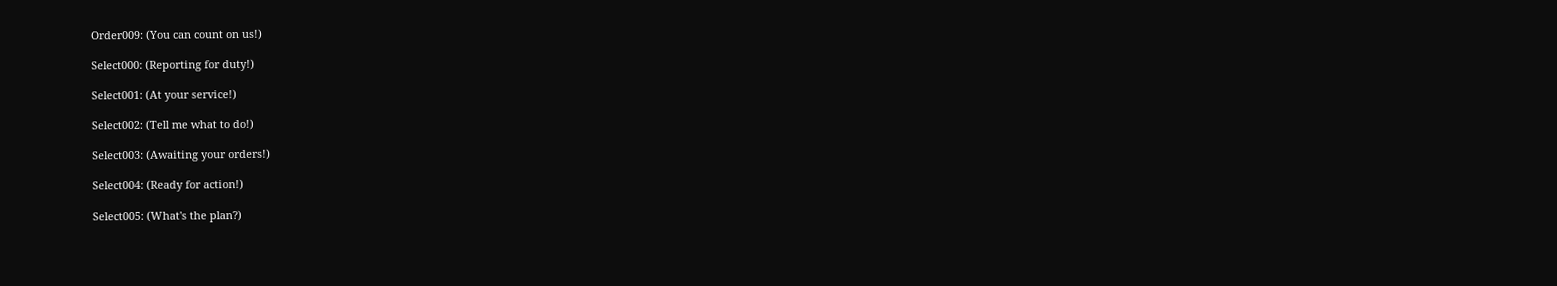Order009: (You can count on us!)

Select000: (Reporting for duty!)

Select001: (At your service!)

Select002: (Tell me what to do!)

Select003: (Awaiting your orders!)

Select004: (Ready for action!)

Select005: (What's the plan?)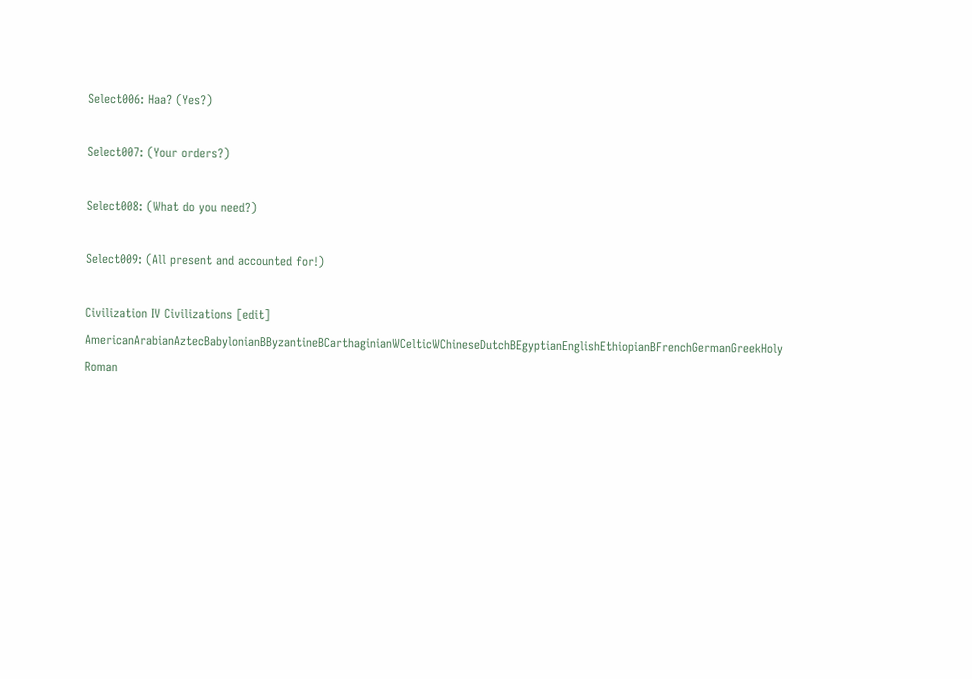Select006: Haa? (Yes?)

Select007: (Your orders?)

Select008: (What do you need?)

Select009: (All present and accounted for!)

Civilization IV Civilizations [edit]
AmericanArabianAztecBabylonianBByzantineBCarthaginianWCelticWChineseDutchBEgyptianEnglishEthiopianBFrenchGermanGreekHoly Roman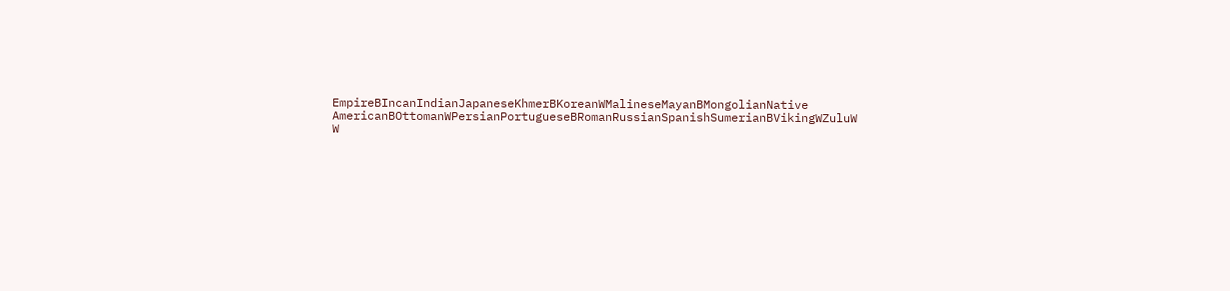EmpireBIncanIndianJapaneseKhmerBKoreanWMalineseMayanBMongolianNative AmericanBOttomanWPersianPortugueseBRomanRussianSpanishSumerianBVikingWZuluW
W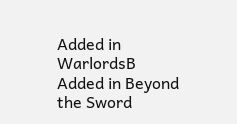Added in WarlordsB Added in Beyond the Sword